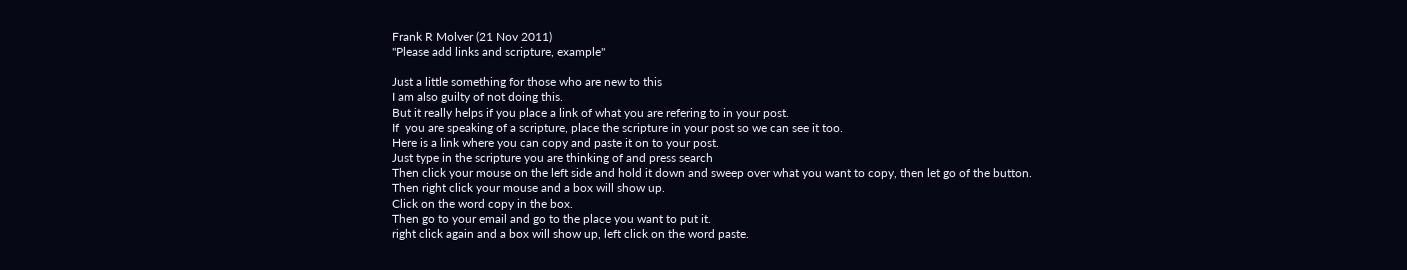Frank R Molver (21 Nov 2011)
"Please add links and scripture, example"

Just a little something for those who are new to this
I am also guilty of not doing this.
But it really helps if you place a link of what you are refering to in your post.
If  you are speaking of a scripture, place the scripture in your post so we can see it too.
Here is a link where you can copy and paste it on to your post.
Just type in the scripture you are thinking of and press search
Then click your mouse on the left side and hold it down and sweep over what you want to copy, then let go of the button.
Then right click your mouse and a box will show up.
Click on the word copy in the box.
Then go to your email and go to the place you want to put it.
right click again and a box will show up, left click on the word paste.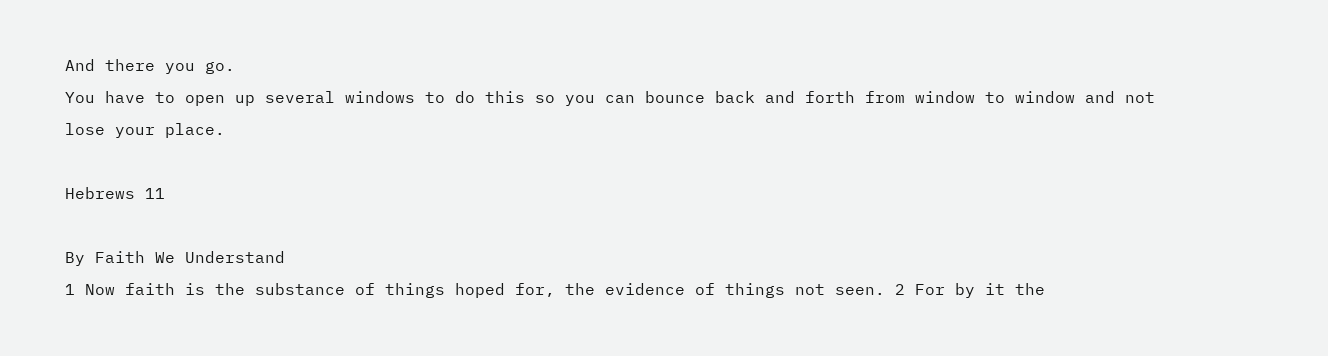And there you go.
You have to open up several windows to do this so you can bounce back and forth from window to window and not lose your place.

Hebrews 11

By Faith We Understand
1 Now faith is the substance of things hoped for, the evidence of things not seen. 2 For by it the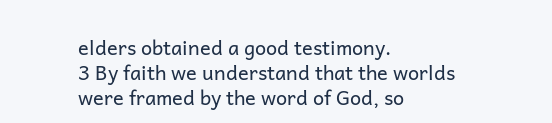elders obtained a good testimony.
3 By faith we understand that the worlds were framed by the word of God, so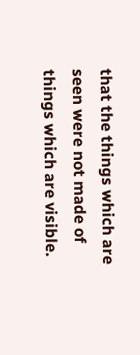that the things which are seen were not made of things which are visible.